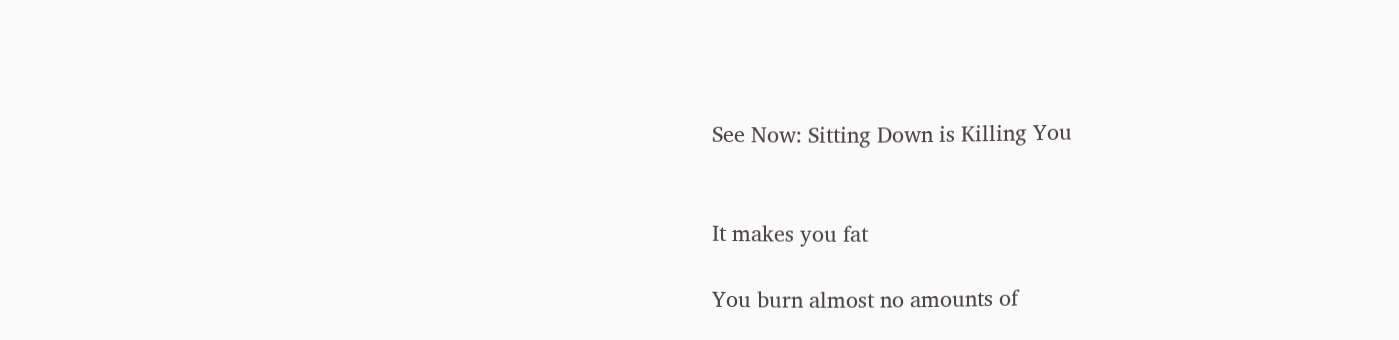See Now: Sitting Down is Killing You


It makes you fat

You burn almost no amounts of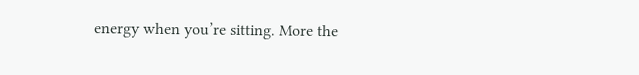energy when you’re sitting. More the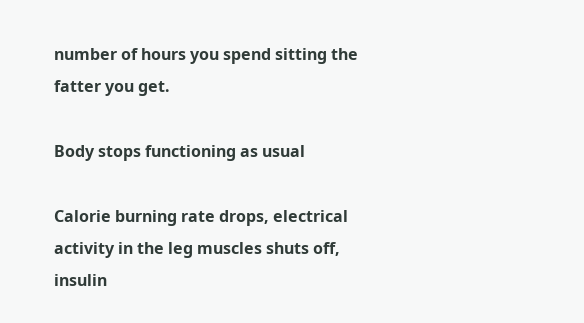number of hours you spend sitting the fatter you get.

Body stops functioning as usual

Calorie burning rate drops, electrical activity in the leg muscles shuts off, insulin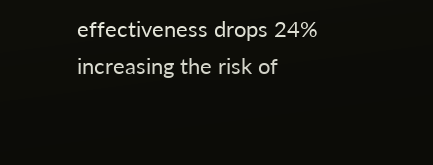effectiveness drops 24% increasing the risk of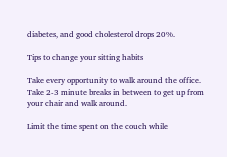diabetes, and good cholesterol drops 20%.

Tips to change your sitting habits

Take every opportunity to walk around the office. Take 2-3 minute breaks in between to get up from your chair and walk around.

Limit the time spent on the couch while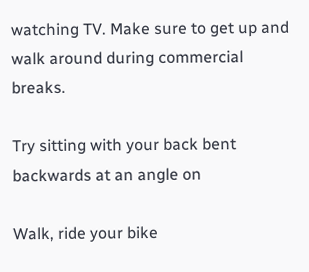watching TV. Make sure to get up and walk around during commercial breaks.

Try sitting with your back bent backwards at an angle on

Walk, ride your bike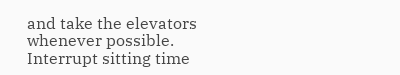and take the elevators whenever possible. Interrupt sitting time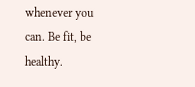whenever you can. Be fit, be healthy.